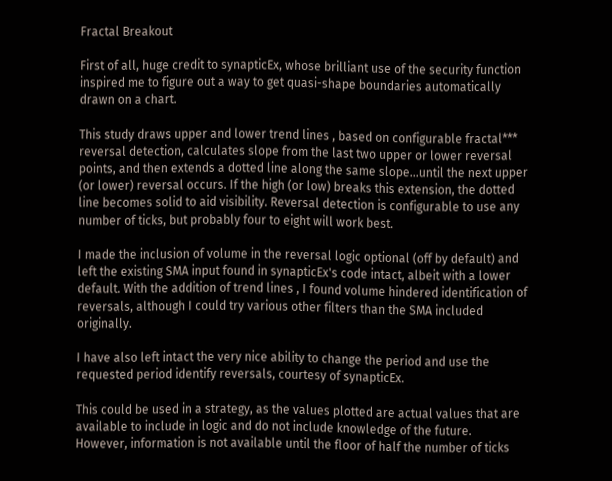Fractal Breakout

First of all, huge credit to synapticEx, whose brilliant use of the security function inspired me to figure out a way to get quasi-shape boundaries automatically drawn on a chart.

This study draws upper and lower trend lines , based on configurable fractal*** reversal detection, calculates slope from the last two upper or lower reversal points, and then extends a dotted line along the same slope...until the next upper (or lower) reversal occurs. If the high (or low) breaks this extension, the dotted line becomes solid to aid visibility. Reversal detection is configurable to use any number of ticks, but probably four to eight will work best.

I made the inclusion of volume in the reversal logic optional (off by default) and left the existing SMA input found in synapticEx's code intact, albeit with a lower default. With the addition of trend lines , I found volume hindered identification of reversals, although I could try various other filters than the SMA included originally.

I have also left intact the very nice ability to change the period and use the requested period identify reversals, courtesy of synapticEx.

This could be used in a strategy, as the values plotted are actual values that are available to include in logic and do not include knowledge of the future. However, information is not available until the floor of half the number of ticks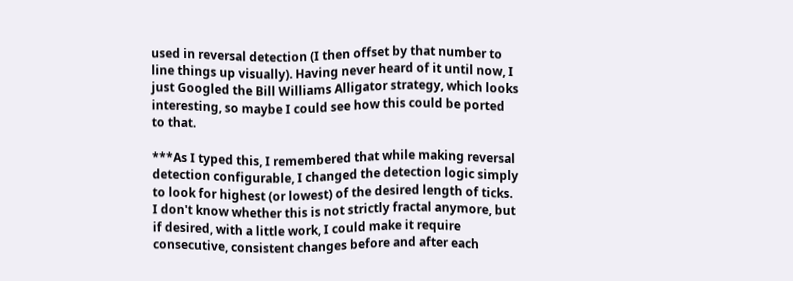used in reversal detection (I then offset by that number to line things up visually). Having never heard of it until now, I just Googled the Bill Williams Alligator strategy, which looks interesting, so maybe I could see how this could be ported to that.

***As I typed this, I remembered that while making reversal detection configurable, I changed the detection logic simply to look for highest (or lowest) of the desired length of ticks. I don't know whether this is not strictly fractal anymore, but if desired, with a little work, I could make it require consecutive, consistent changes before and after each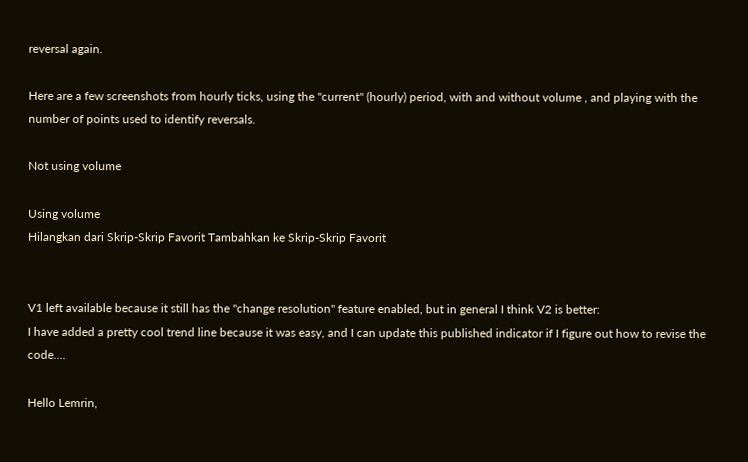reversal again.

Here are a few screenshots from hourly ticks, using the "current" (hourly) period, with and without volume , and playing with the number of points used to identify reversals.

Not using volume

Using volume
Hilangkan dari Skrip-Skrip Favorit Tambahkan ke Skrip-Skrip Favorit


V1 left available because it still has the "change resolution" feature enabled, but in general I think V2 is better:
I have added a pretty cool trend line because it was easy, and I can update this published indicator if I figure out how to revise the code....

Hello Lemrin,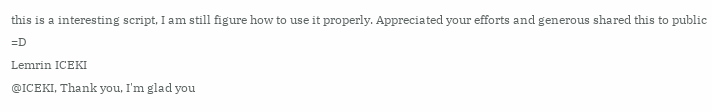this is a interesting script, I am still figure how to use it properly. Appreciated your efforts and generous shared this to public =D
Lemrin ICEKI
@ICEKI, Thank you, I'm glad you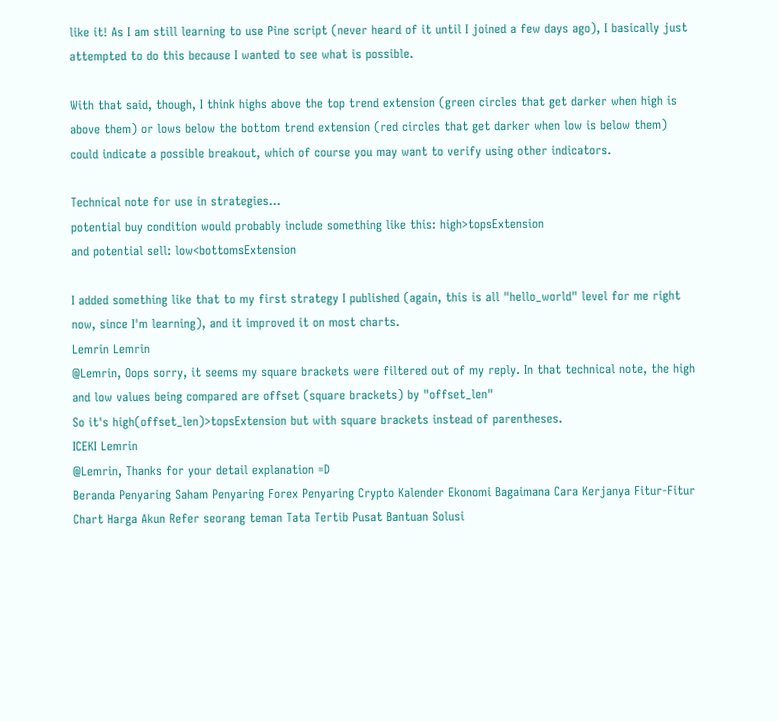like it! As I am still learning to use Pine script (never heard of it until I joined a few days ago), I basically just attempted to do this because I wanted to see what is possible.

With that said, though, I think highs above the top trend extension (green circles that get darker when high is above them) or lows below the bottom trend extension (red circles that get darker when low is below them) could indicate a possible breakout, which of course you may want to verify using other indicators.

Technical note for use in strategies...
potential buy condition would probably include something like this: high>topsExtension
and potential sell: low<bottomsExtension

I added something like that to my first strategy I published (again, this is all "hello_world" level for me right now, since I'm learning), and it improved it on most charts.
Lemrin Lemrin
@Lemrin, Oops sorry, it seems my square brackets were filtered out of my reply. In that technical note, the high and low values being compared are offset (square brackets) by "offset_len"
So it's high(offset_len)>topsExtension but with square brackets instead of parentheses.
ICEKI Lemrin
@Lemrin, Thanks for your detail explanation =D
Beranda Penyaring Saham Penyaring Forex Penyaring Crypto Kalender Ekonomi Bagaimana Cara Kerjanya Fitur-Fitur Chart Harga Akun Refer seorang teman Tata Tertib Pusat Bantuan Solusi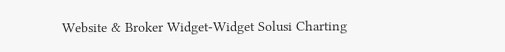Website & Broker Widget-Widget Solusi Charting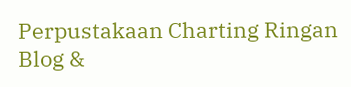Perpustakaan Charting Ringan Blog &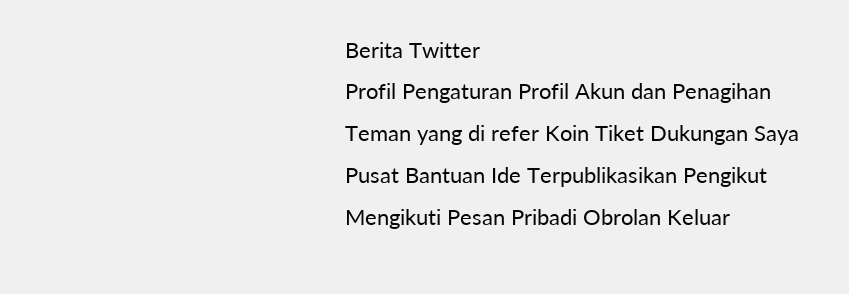Berita Twitter
Profil Pengaturan Profil Akun dan Penagihan Teman yang di refer Koin Tiket Dukungan Saya Pusat Bantuan Ide Terpublikasikan Pengikut Mengikuti Pesan Pribadi Obrolan Keluar